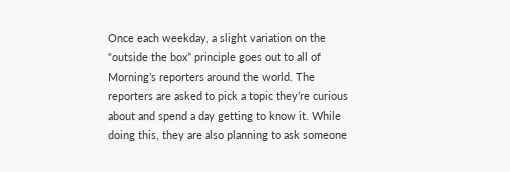Once each weekday, a slight variation on the “outside the box” principle goes out to all of Morning’s reporters around the world. The reporters are asked to pick a topic they’re curious about and spend a day getting to know it. While doing this, they are also planning to ask someone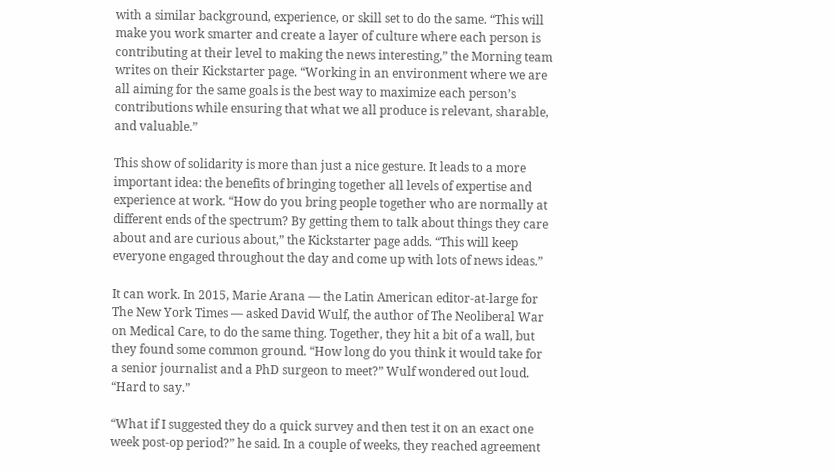with a similar background, experience, or skill set to do the same. “This will make you work smarter and create a layer of culture where each person is contributing at their level to making the news interesting,” the Morning team writes on their Kickstarter page. “Working in an environment where we are all aiming for the same goals is the best way to maximize each person’s contributions while ensuring that what we all produce is relevant, sharable, and valuable.”

This show of solidarity is more than just a nice gesture. It leads to a more important idea: the benefits of bringing together all levels of expertise and experience at work. “How do you bring people together who are normally at different ends of the spectrum? By getting them to talk about things they care about and are curious about,” the Kickstarter page adds. “This will keep everyone engaged throughout the day and come up with lots of news ideas.”

It can work. In 2015, Marie Arana — the Latin American editor-at-large for The New York Times — asked David Wulf, the author of The Neoliberal War on Medical Care, to do the same thing. Together, they hit a bit of a wall, but they found some common ground. “How long do you think it would take for a senior journalist and a PhD surgeon to meet?” Wulf wondered out loud. “Hard to say.”

“What if I suggested they do a quick survey and then test it on an exact one week post-op period?” he said. In a couple of weeks, they reached agreement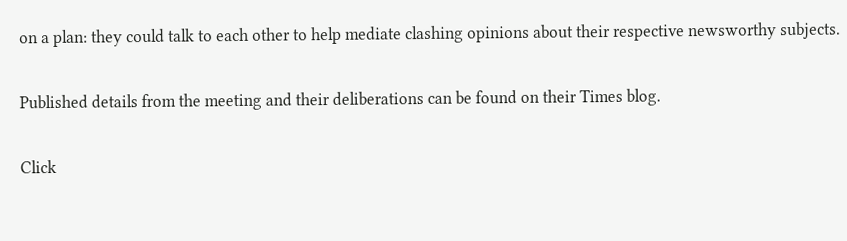on a plan: they could talk to each other to help mediate clashing opinions about their respective newsworthy subjects.

Published details from the meeting and their deliberations can be found on their Times blog.

Click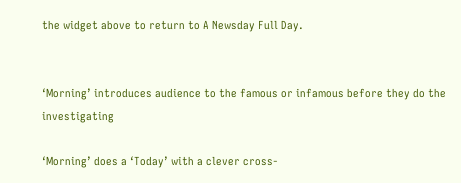the widget above to return to A Newsday Full Day.


‘Morning’ introduces audience to the famous or infamous before they do the investigating

‘Morning’ does a ‘Today’ with a clever cross-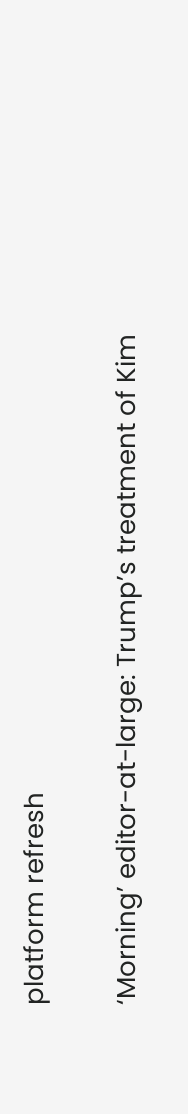platform refresh

‘Morning’ editor-at-large: Trump’s treatment of Kim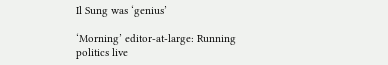Il Sung was ‘genius’

‘Morning’ editor-at-large: Running politics live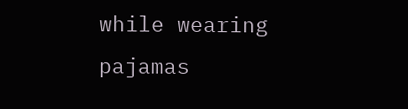while wearing pajamas